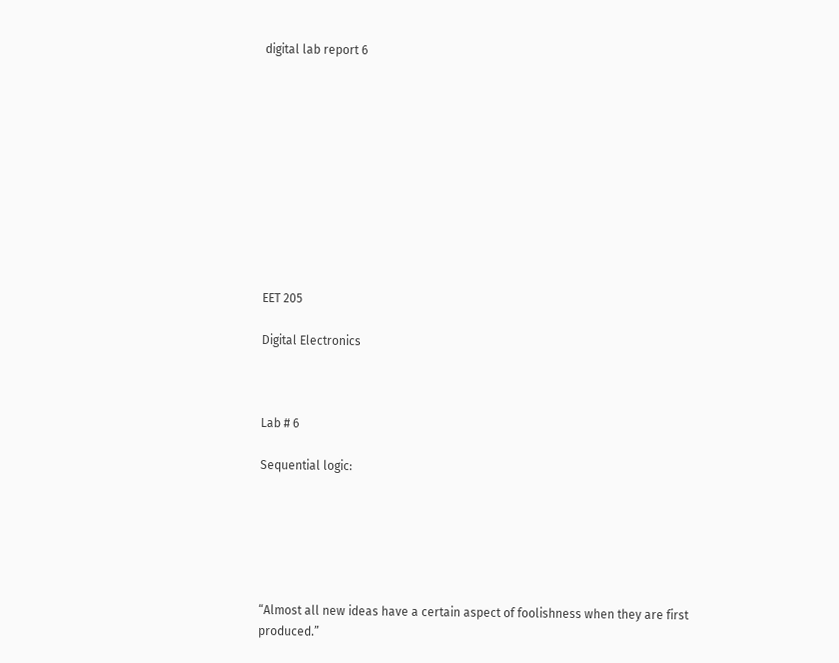digital lab report 6











EET 205

Digital Electronics



Lab # 6

Sequential logic:






“Almost all new ideas have a certain aspect of foolishness when they are first produced.”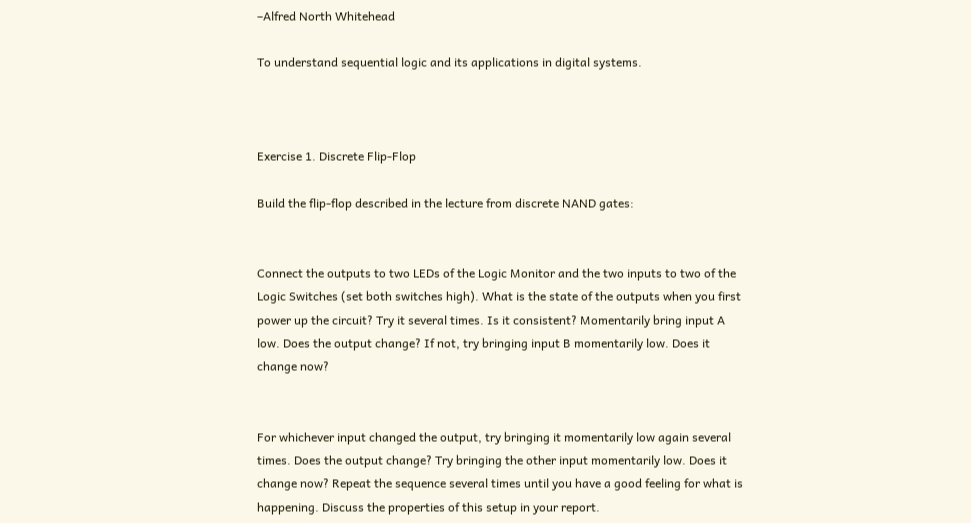–Alfred North Whitehead

To understand sequential logic and its applications in digital systems.



Exercise 1. Discrete Flip-Flop

Build the flip-flop described in the lecture from discrete NAND gates:


Connect the outputs to two LEDs of the Logic Monitor and the two inputs to two of the Logic Switches (set both switches high). What is the state of the outputs when you first power up the circuit? Try it several times. Is it consistent? Momentarily bring input A low. Does the output change? If not, try bringing input B momentarily low. Does it change now?


For whichever input changed the output, try bringing it momentarily low again several times. Does the output change? Try bringing the other input momentarily low. Does it change now? Repeat the sequence several times until you have a good feeling for what is happening. Discuss the properties of this setup in your report.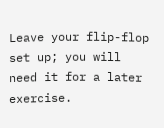Leave your flip-flop set up; you will need it for a later exercise.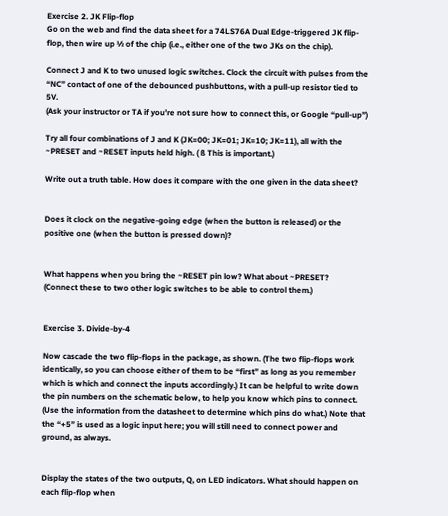Exercise 2. JK Flip-flop
Go on the web and find the data sheet for a 74LS76A Dual Edge-triggered JK flip-flop, then wire up ½ of the chip (i.e., either one of the two JKs on the chip).

Connect J and K to two unused logic switches. Clock the circuit with pulses from the “NC” contact of one of the debounced pushbuttons, with a pull-up resistor tied to 5V.
(Ask your instructor or TA if you’re not sure how to connect this, or Google “pull-up”)

Try all four combinations of J and K (JK=00; JK=01; JK=10; JK=11), all with the ~PRESET and ~RESET inputs held high. ( ß This is important.)

Write out a truth table. How does it compare with the one given in the data sheet?


Does it clock on the negative-going edge (when the button is released) or the positive one (when the button is pressed down)?


What happens when you bring the ~RESET pin low? What about ~PRESET?
(Connect these to two other logic switches to be able to control them.)


Exercise 3. Divide-by-4

Now cascade the two flip-flops in the package, as shown. (The two flip-flops work identically, so you can choose either of them to be “first” as long as you remember which is which and connect the inputs accordingly.) It can be helpful to write down the pin numbers on the schematic below, to help you know which pins to connect. (Use the information from the datasheet to determine which pins do what.) Note that the “+5” is used as a logic input here; you will still need to connect power and ground, as always.


Display the states of the two outputs, Q, on LED indicators. What should happen on each flip-flop when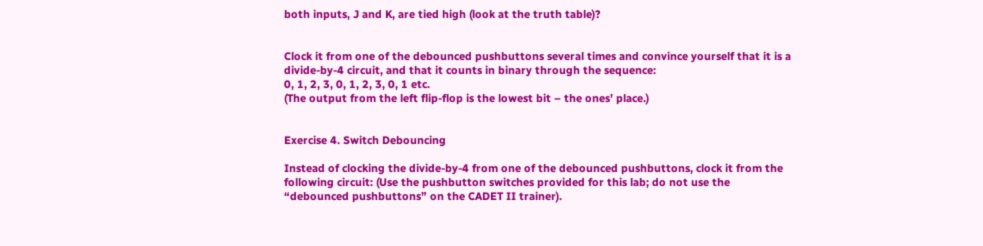both inputs, J and K, are tied high (look at the truth table)?


Clock it from one of the debounced pushbuttons several times and convince yourself that it is a divide-by-4 circuit, and that it counts in binary through the sequence:
0, 1, 2, 3, 0, 1, 2, 3, 0, 1 etc.
(The output from the left flip-flop is the lowest bit – the ones’ place.)


Exercise 4. Switch Debouncing

Instead of clocking the divide-by-4 from one of the debounced pushbuttons, clock it from the following circuit: (Use the pushbutton switches provided for this lab; do not use the “debounced pushbuttons” on the CADET II trainer).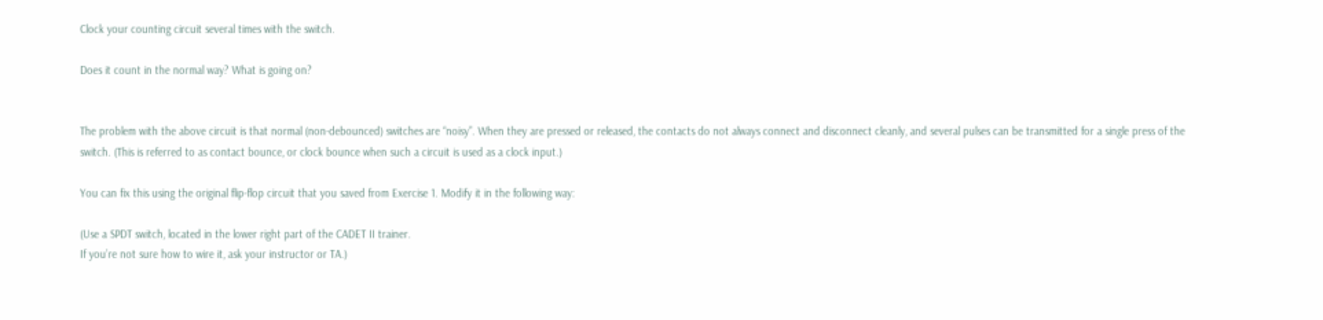Clock your counting circuit several times with the switch.

Does it count in the normal way? What is going on?


The problem with the above circuit is that normal (non-debounced) switches are “noisy”. When they are pressed or released, the contacts do not always connect and disconnect cleanly, and several pulses can be transmitted for a single press of the switch. (This is referred to as contact bounce, or clock bounce when such a circuit is used as a clock input.)

You can fix this using the original flip-flop circuit that you saved from Exercise 1. Modify it in the following way:

(Use a SPDT switch, located in the lower right part of the CADET II trainer.
If you’re not sure how to wire it, ask your instructor or TA.)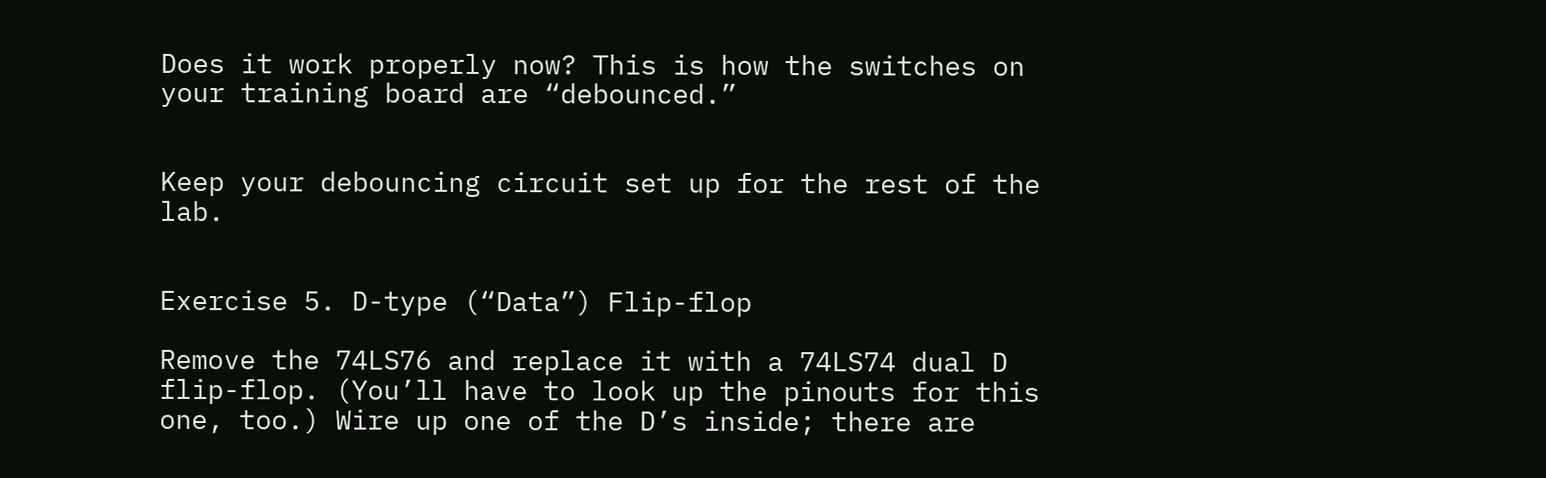Does it work properly now? This is how the switches on your training board are “debounced.”


Keep your debouncing circuit set up for the rest of the lab.


Exercise 5. D-type (“Data”) Flip-flop

Remove the 74LS76 and replace it with a 74LS74 dual D flip-flop. (You’ll have to look up the pinouts for this one, too.) Wire up one of the D’s inside; there are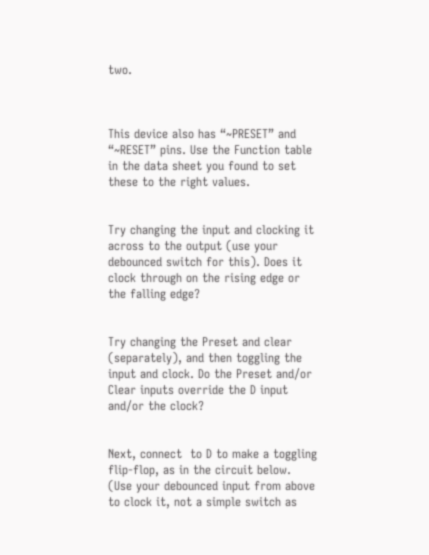two.



This device also has “~PRESET” and “~RESET” pins. Use the Function table in the data sheet you found to set these to the right values.


Try changing the input and clocking it across to the output (use your debounced switch for this). Does it clock through on the rising edge or the falling edge?


Try changing the Preset and clear (separately), and then toggling the input and clock. Do the Preset and/or Clear inputs override the D input and/or the clock?


Next, connect  to D to make a toggling flip-flop, as in the circuit below.
(Use your debounced input from above to clock it, not a simple switch as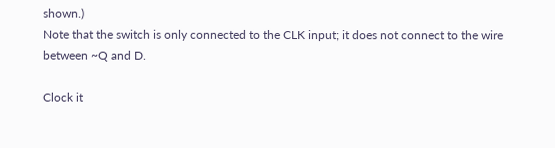shown.)
Note that the switch is only connected to the CLK input; it does not connect to the wire between ~Q and D.

Clock it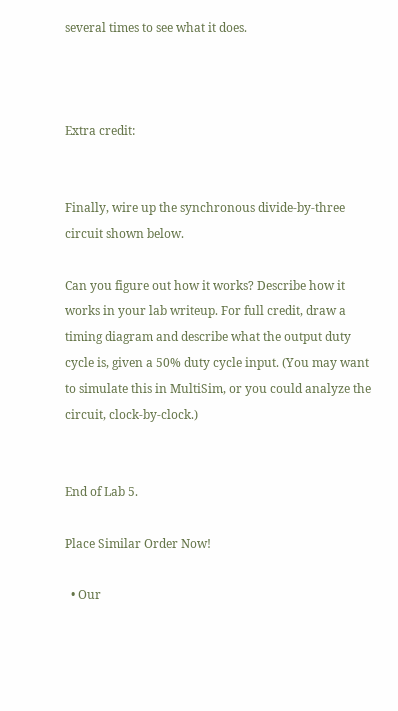several times to see what it does.



Extra credit:


Finally, wire up the synchronous divide-by-three circuit shown below.

Can you figure out how it works? Describe how it works in your lab writeup. For full credit, draw a timing diagram and describe what the output duty cycle is, given a 50% duty cycle input. (You may want to simulate this in MultiSim, or you could analyze the circuit, clock-by-clock.)


End of Lab 5.

Place Similar Order Now!

  • Our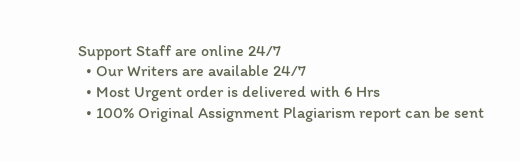Support Staff are online 24/7
  • Our Writers are available 24/7
  • Most Urgent order is delivered with 6 Hrs
  • 100% Original Assignment Plagiarism report can be sent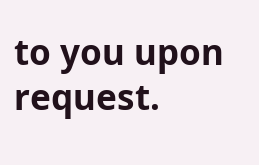to you upon request.